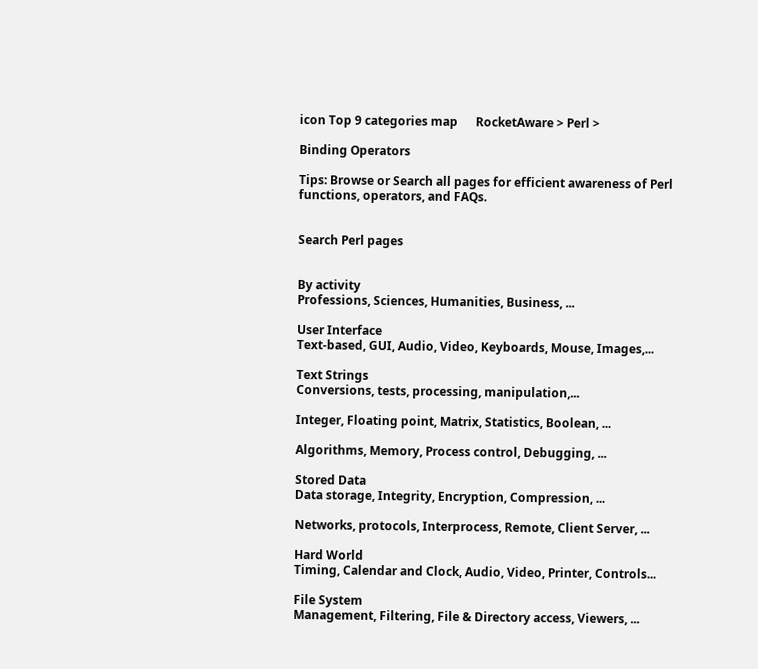icon Top 9 categories map      RocketAware > Perl >

Binding Operators

Tips: Browse or Search all pages for efficient awareness of Perl functions, operators, and FAQs.


Search Perl pages


By activity
Professions, Sciences, Humanities, Business, ...

User Interface
Text-based, GUI, Audio, Video, Keyboards, Mouse, Images,...

Text Strings
Conversions, tests, processing, manipulation,...

Integer, Floating point, Matrix, Statistics, Boolean, ...

Algorithms, Memory, Process control, Debugging, ...

Stored Data
Data storage, Integrity, Encryption, Compression, ...

Networks, protocols, Interprocess, Remote, Client Server, ...

Hard World
Timing, Calendar and Clock, Audio, Video, Printer, Controls...

File System
Management, Filtering, File & Directory access, Viewers, ...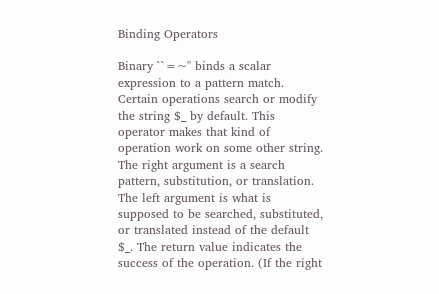Binding Operators

Binary ``=~'' binds a scalar expression to a pattern match. Certain operations search or modify the string $_ by default. This operator makes that kind of operation work on some other string. The right argument is a search pattern, substitution, or translation. The left argument is what is supposed to be searched, substituted, or translated instead of the default $_. The return value indicates the success of the operation. (If the right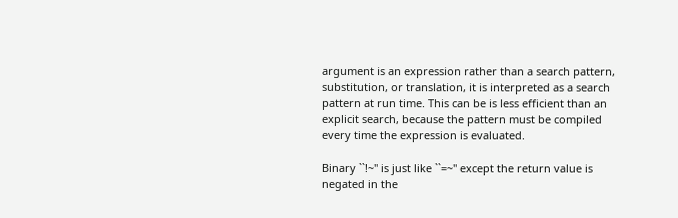argument is an expression rather than a search pattern, substitution, or translation, it is interpreted as a search pattern at run time. This can be is less efficient than an explicit search, because the pattern must be compiled every time the expression is evaluated.

Binary ``!~'' is just like ``=~'' except the return value is negated in the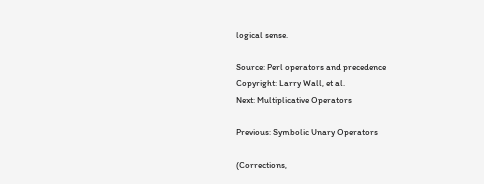logical sense.

Source: Perl operators and precedence
Copyright: Larry Wall, et al.
Next: Multiplicative Operators

Previous: Symbolic Unary Operators

(Corrections,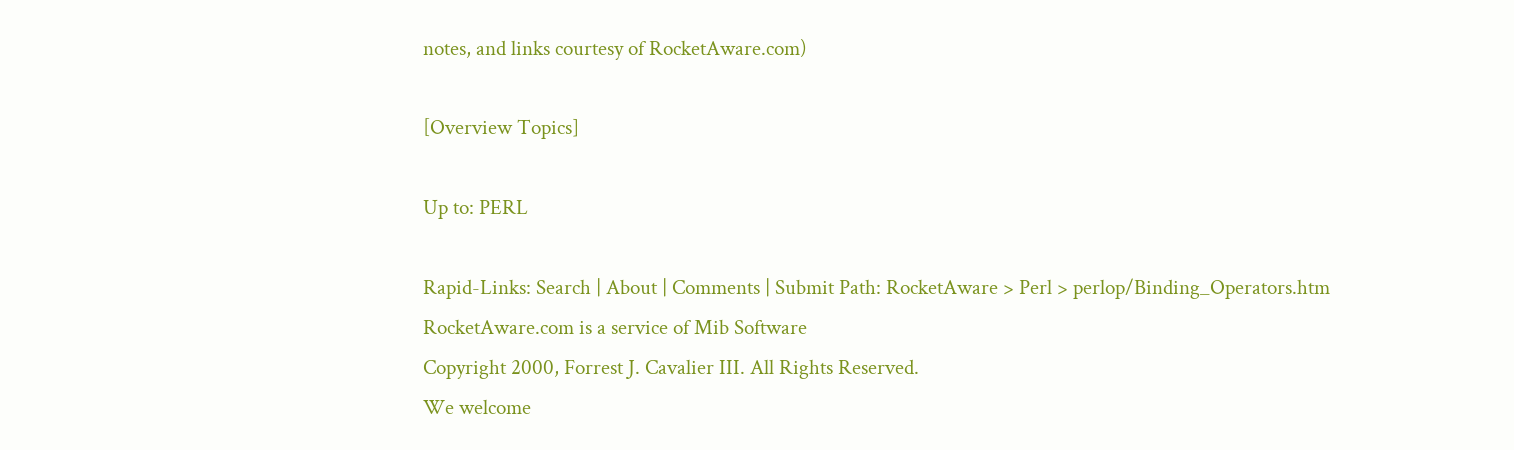notes, and links courtesy of RocketAware.com)

[Overview Topics]

Up to: PERL

Rapid-Links: Search | About | Comments | Submit Path: RocketAware > Perl > perlop/Binding_Operators.htm
RocketAware.com is a service of Mib Software
Copyright 2000, Forrest J. Cavalier III. All Rights Reserved.
We welcome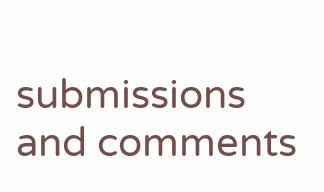submissions and comments